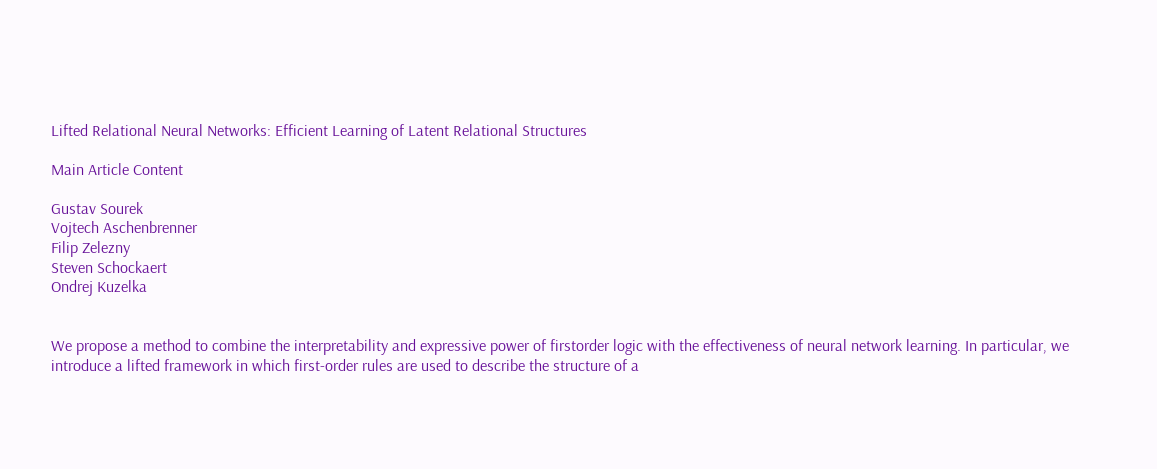Lifted Relational Neural Networks: Efficient Learning of Latent Relational Structures

Main Article Content

Gustav Sourek
Vojtech Aschenbrenner
Filip Zelezny
Steven Schockaert
Ondrej Kuzelka


We propose a method to combine the interpretability and expressive power of firstorder logic with the effectiveness of neural network learning. In particular, we introduce a lifted framework in which first-order rules are used to describe the structure of a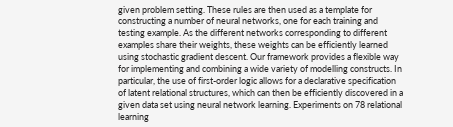given problem setting. These rules are then used as a template for constructing a number of neural networks, one for each training and testing example. As the different networks corresponding to different examples share their weights, these weights can be efficiently learned using stochastic gradient descent. Our framework provides a flexible way for implementing and combining a wide variety of modelling constructs. In particular, the use of first-order logic allows for a declarative specification of latent relational structures, which can then be efficiently discovered in a given data set using neural network learning. Experiments on 78 relational learning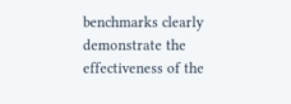benchmarks clearly demonstrate the effectiveness of the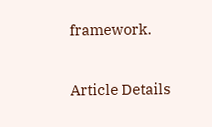framework.

Article Details